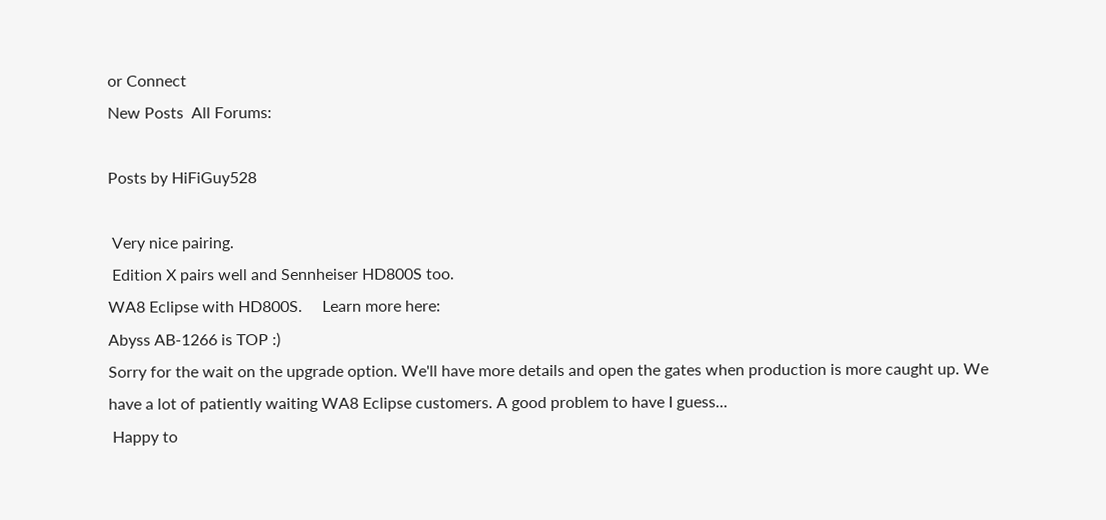or Connect
New Posts  All Forums:

Posts by HiFiGuy528

 Very nice pairing.
 Edition X pairs well and Sennheiser HD800S too.
WA8 Eclipse with HD800S.     Learn more here:
Abyss AB-1266 is TOP :)
Sorry for the wait on the upgrade option. We'll have more details and open the gates when production is more caught up. We have a lot of patiently waiting WA8 Eclipse customers. A good problem to have I guess...
 Happy to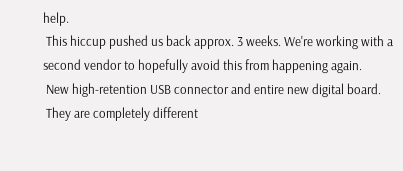help.
 This hiccup pushed us back approx. 3 weeks. We're working with a second vendor to hopefully avoid this from happening again.
 New high-retention USB connector and entire new digital board.
 They are completely different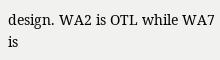design. WA2 is OTL while WA7 is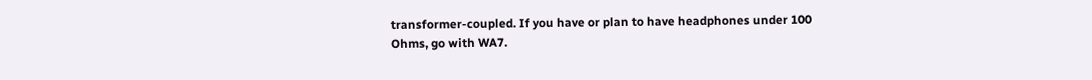transformer-coupled. If you have or plan to have headphones under 100 Ohms, go with WA7.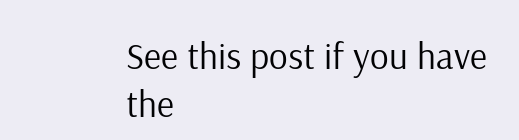See this post if you have the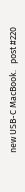new USB-C MacBook.   post #220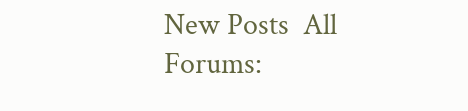New Posts  All Forums: